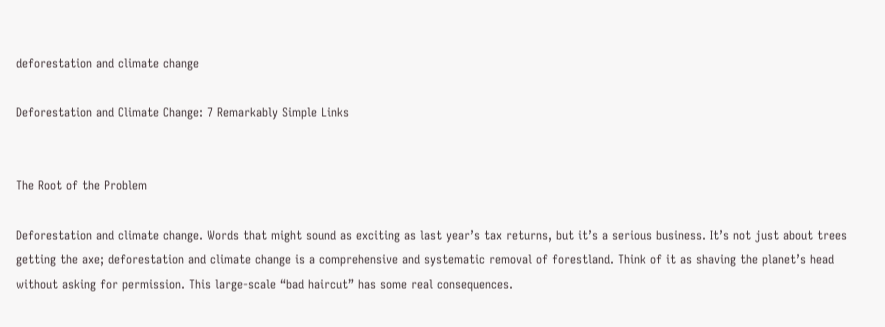deforestation and climate change

Deforestation and Climate Change: 7 Remarkably Simple Links


The Root of the Problem

Deforestation and climate change. Words that might sound as exciting as last year’s tax returns, but it’s a serious business. It’s not just about trees getting the axe; deforestation and climate change is a comprehensive and systematic removal of forestland. Think of it as shaving the planet’s head without asking for permission. This large-scale “bad haircut” has some real consequences.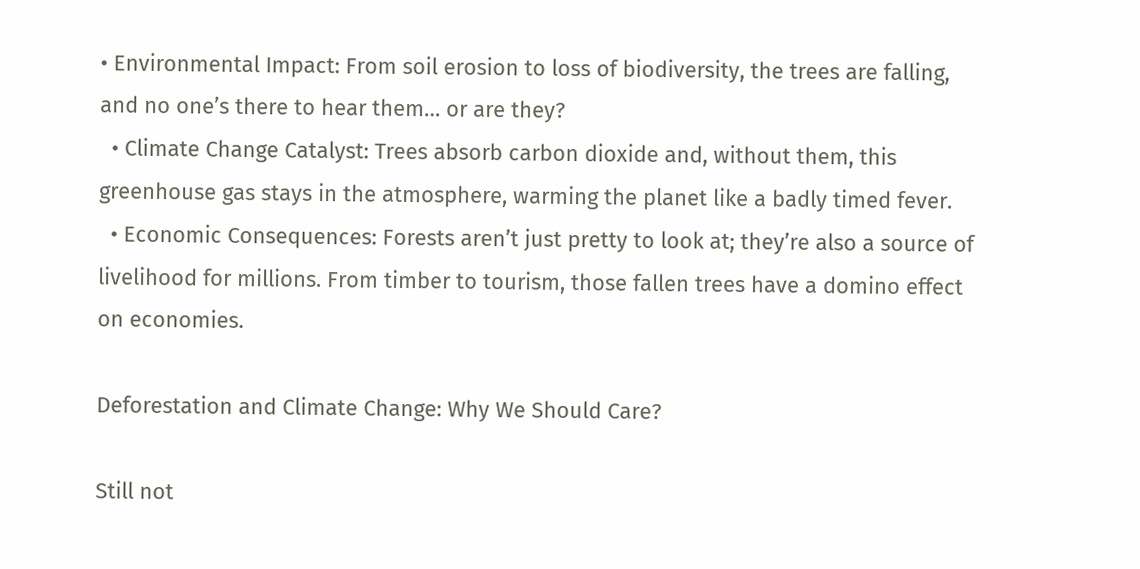• Environmental Impact: From soil erosion to loss of biodiversity, the trees are falling, and no one’s there to hear them… or are they?
  • Climate Change Catalyst: Trees absorb carbon dioxide and, without them, this greenhouse gas stays in the atmosphere, warming the planet like a badly timed fever.
  • Economic Consequences: Forests aren’t just pretty to look at; they’re also a source of livelihood for millions. From timber to tourism, those fallen trees have a domino effect on economies.

Deforestation and Climate Change: Why We Should Care?

Still not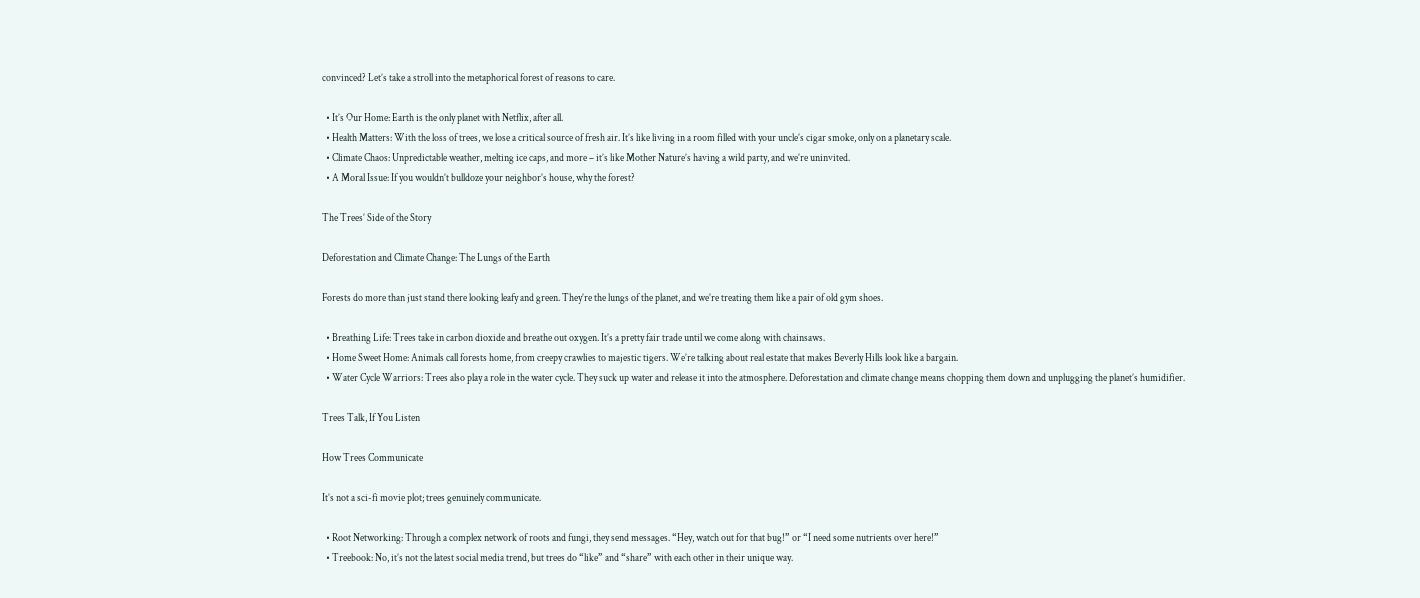convinced? Let’s take a stroll into the metaphorical forest of reasons to care.

  • It’s Our Home: Earth is the only planet with Netflix, after all.
  • Health Matters: With the loss of trees, we lose a critical source of fresh air. It’s like living in a room filled with your uncle’s cigar smoke, only on a planetary scale.
  • Climate Chaos: Unpredictable weather, melting ice caps, and more – it’s like Mother Nature’s having a wild party, and we’re uninvited.
  • A Moral Issue: If you wouldn’t bulldoze your neighbor’s house, why the forest?

The Trees’ Side of the Story

Deforestation and Climate Change: The Lungs of the Earth

Forests do more than just stand there looking leafy and green. They’re the lungs of the planet, and we’re treating them like a pair of old gym shoes.

  • Breathing Life: Trees take in carbon dioxide and breathe out oxygen. It’s a pretty fair trade until we come along with chainsaws.
  • Home Sweet Home: Animals call forests home, from creepy crawlies to majestic tigers. We’re talking about real estate that makes Beverly Hills look like a bargain.
  • Water Cycle Warriors: Trees also play a role in the water cycle. They suck up water and release it into the atmosphere. Deforestation and climate change means chopping them down and unplugging the planet’s humidifier.

Trees Talk, If You Listen

How Trees Communicate

It’s not a sci-fi movie plot; trees genuinely communicate.

  • Root Networking: Through a complex network of roots and fungi, they send messages. “Hey, watch out for that bug!” or “I need some nutrients over here!”
  • Treebook: No, it’s not the latest social media trend, but trees do “like” and “share” with each other in their unique way.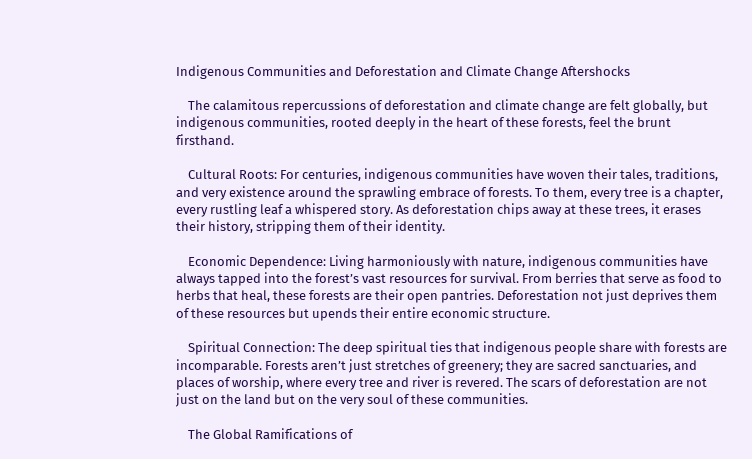Indigenous Communities and Deforestation and Climate Change Aftershocks

    The calamitous repercussions of deforestation and climate change are felt globally, but indigenous communities, rooted deeply in the heart of these forests, feel the brunt firsthand.

    Cultural Roots: For centuries, indigenous communities have woven their tales, traditions, and very existence around the sprawling embrace of forests. To them, every tree is a chapter, every rustling leaf a whispered story. As deforestation chips away at these trees, it erases their history, stripping them of their identity.

    Economic Dependence: Living harmoniously with nature, indigenous communities have always tapped into the forest’s vast resources for survival. From berries that serve as food to herbs that heal, these forests are their open pantries. Deforestation not just deprives them of these resources but upends their entire economic structure.

    Spiritual Connection: The deep spiritual ties that indigenous people share with forests are incomparable. Forests aren’t just stretches of greenery; they are sacred sanctuaries, and places of worship, where every tree and river is revered. The scars of deforestation are not just on the land but on the very soul of these communities.

    The Global Ramifications of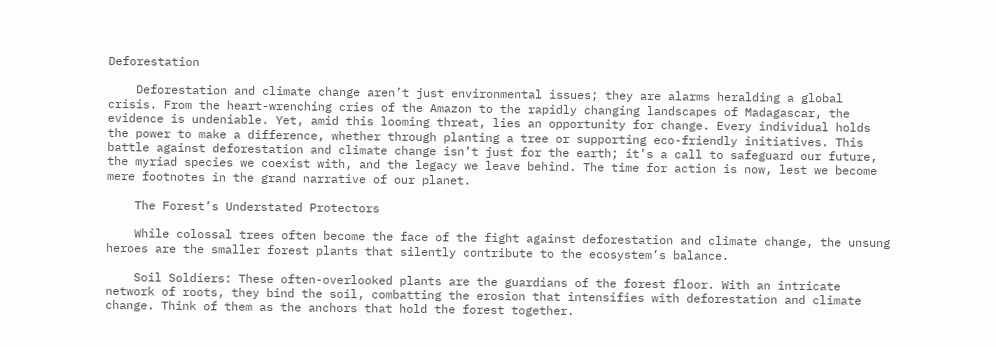Deforestation

    Deforestation and climate change aren’t just environmental issues; they are alarms heralding a global crisis. From the heart-wrenching cries of the Amazon to the rapidly changing landscapes of Madagascar, the evidence is undeniable. Yet, amid this looming threat, lies an opportunity for change. Every individual holds the power to make a difference, whether through planting a tree or supporting eco-friendly initiatives. This battle against deforestation and climate change isn’t just for the earth; it’s a call to safeguard our future, the myriad species we coexist with, and the legacy we leave behind. The time for action is now, lest we become mere footnotes in the grand narrative of our planet.

    The Forest’s Understated Protectors

    While colossal trees often become the face of the fight against deforestation and climate change, the unsung heroes are the smaller forest plants that silently contribute to the ecosystem’s balance.

    Soil Soldiers: These often-overlooked plants are the guardians of the forest floor. With an intricate network of roots, they bind the soil, combatting the erosion that intensifies with deforestation and climate change. Think of them as the anchors that hold the forest together.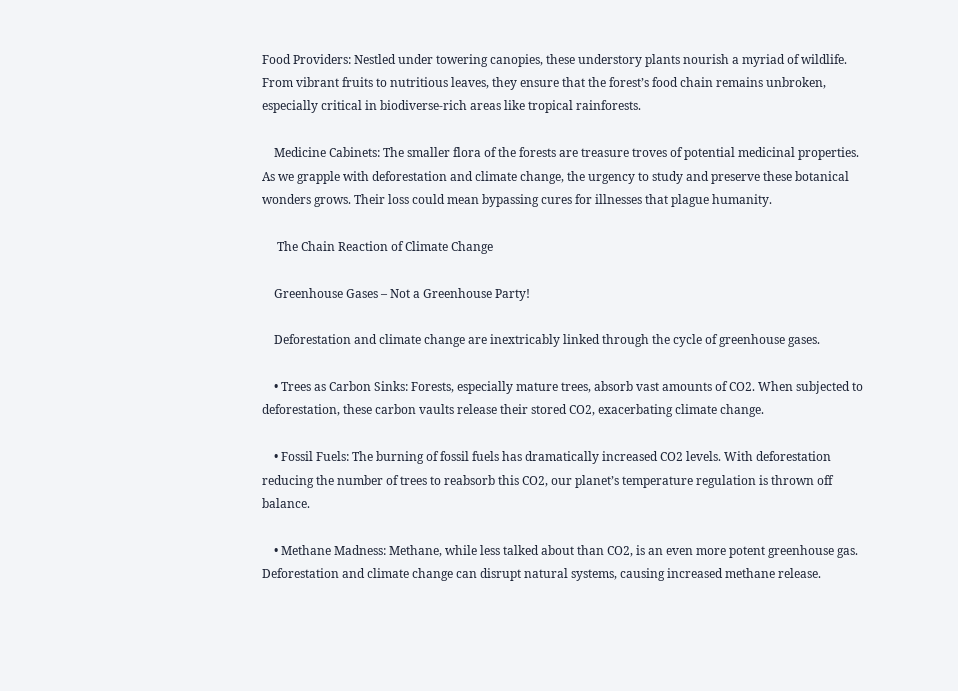Food Providers: Nestled under towering canopies, these understory plants nourish a myriad of wildlife. From vibrant fruits to nutritious leaves, they ensure that the forest’s food chain remains unbroken, especially critical in biodiverse-rich areas like tropical rainforests.

    Medicine Cabinets: The smaller flora of the forests are treasure troves of potential medicinal properties. As we grapple with deforestation and climate change, the urgency to study and preserve these botanical wonders grows. Their loss could mean bypassing cures for illnesses that plague humanity.

     The Chain Reaction of Climate Change

    Greenhouse Gases – Not a Greenhouse Party!

    Deforestation and climate change are inextricably linked through the cycle of greenhouse gases.

    • Trees as Carbon Sinks: Forests, especially mature trees, absorb vast amounts of CO2. When subjected to deforestation, these carbon vaults release their stored CO2, exacerbating climate change.

    • Fossil Fuels: The burning of fossil fuels has dramatically increased CO2 levels. With deforestation reducing the number of trees to reabsorb this CO2, our planet’s temperature regulation is thrown off balance.

    • Methane Madness: Methane, while less talked about than CO2, is an even more potent greenhouse gas. Deforestation and climate change can disrupt natural systems, causing increased methane release.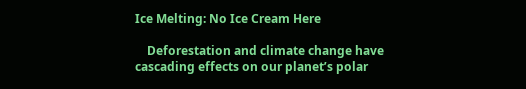Ice Melting: No Ice Cream Here

    Deforestation and climate change have cascading effects on our planet’s polar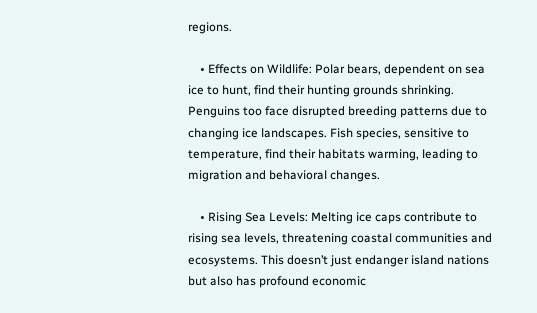regions.

    • Effects on Wildlife: Polar bears, dependent on sea ice to hunt, find their hunting grounds shrinking. Penguins too face disrupted breeding patterns due to changing ice landscapes. Fish species, sensitive to temperature, find their habitats warming, leading to migration and behavioral changes.

    • Rising Sea Levels: Melting ice caps contribute to rising sea levels, threatening coastal communities and ecosystems. This doesn’t just endanger island nations but also has profound economic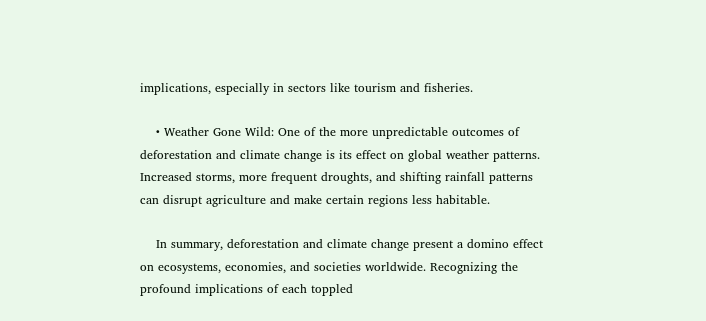implications, especially in sectors like tourism and fisheries.

    • Weather Gone Wild: One of the more unpredictable outcomes of deforestation and climate change is its effect on global weather patterns. Increased storms, more frequent droughts, and shifting rainfall patterns can disrupt agriculture and make certain regions less habitable.

    In summary, deforestation and climate change present a domino effect on ecosystems, economies, and societies worldwide. Recognizing the profound implications of each toppled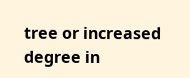tree or increased degree in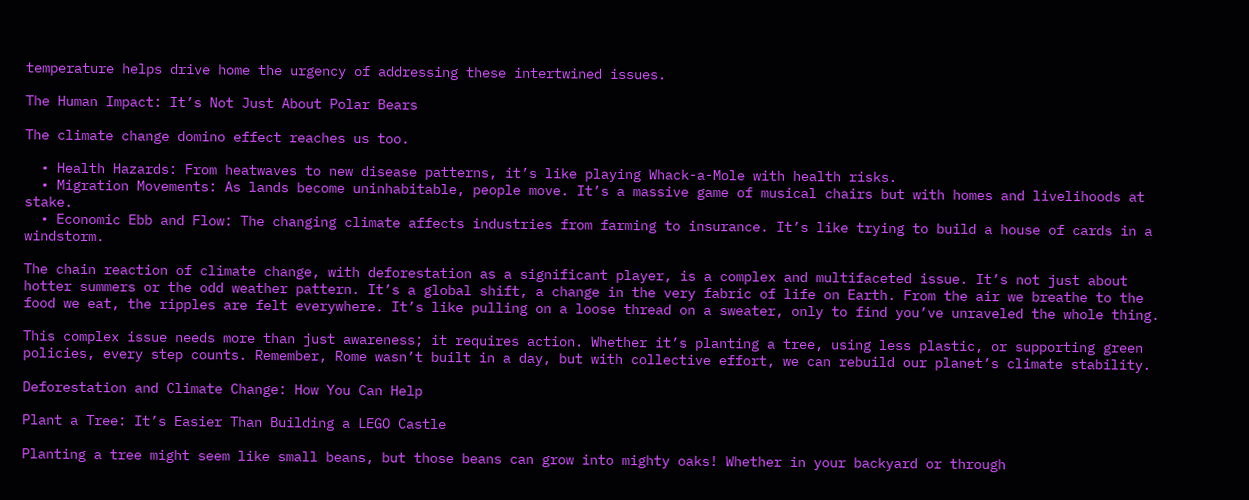temperature helps drive home the urgency of addressing these intertwined issues.

The Human Impact: It’s Not Just About Polar Bears

The climate change domino effect reaches us too.

  • Health Hazards: From heatwaves to new disease patterns, it’s like playing Whack-a-Mole with health risks.
  • Migration Movements: As lands become uninhabitable, people move. It’s a massive game of musical chairs but with homes and livelihoods at stake.
  • Economic Ebb and Flow: The changing climate affects industries from farming to insurance. It’s like trying to build a house of cards in a windstorm.

The chain reaction of climate change, with deforestation as a significant player, is a complex and multifaceted issue. It’s not just about hotter summers or the odd weather pattern. It’s a global shift, a change in the very fabric of life on Earth. From the air we breathe to the food we eat, the ripples are felt everywhere. It’s like pulling on a loose thread on a sweater, only to find you’ve unraveled the whole thing.

This complex issue needs more than just awareness; it requires action. Whether it’s planting a tree, using less plastic, or supporting green policies, every step counts. Remember, Rome wasn’t built in a day, but with collective effort, we can rebuild our planet’s climate stability.

Deforestation and Climate Change: How You Can Help

Plant a Tree: It’s Easier Than Building a LEGO Castle

Planting a tree might seem like small beans, but those beans can grow into mighty oaks! Whether in your backyard or through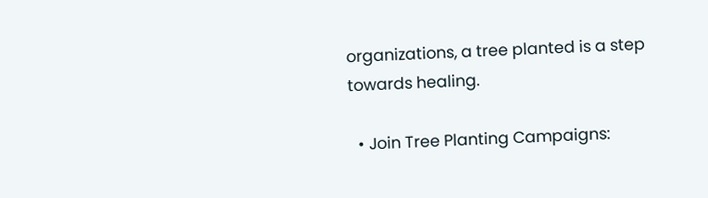organizations, a tree planted is a step towards healing.

  • Join Tree Planting Campaigns: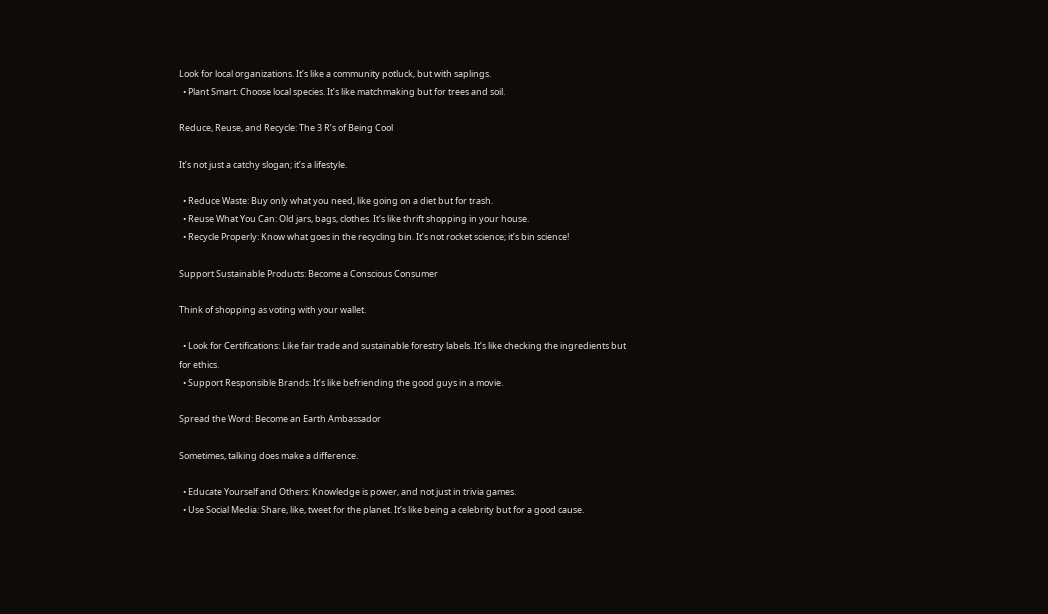Look for local organizations. It’s like a community potluck, but with saplings.
  • Plant Smart: Choose local species. It’s like matchmaking but for trees and soil.

Reduce, Reuse, and Recycle: The 3 R’s of Being Cool

It’s not just a catchy slogan; it’s a lifestyle.

  • Reduce Waste: Buy only what you need, like going on a diet but for trash.
  • Reuse What You Can: Old jars, bags, clothes. It’s like thrift shopping in your house.
  • Recycle Properly: Know what goes in the recycling bin. It’s not rocket science; it’s bin science!

Support Sustainable Products: Become a Conscious Consumer

Think of shopping as voting with your wallet.

  • Look for Certifications: Like fair trade and sustainable forestry labels. It’s like checking the ingredients but for ethics.
  • Support Responsible Brands: It’s like befriending the good guys in a movie.

Spread the Word: Become an Earth Ambassador

Sometimes, talking does make a difference.

  • Educate Yourself and Others: Knowledge is power, and not just in trivia games.
  • Use Social Media: Share, like, tweet for the planet. It’s like being a celebrity but for a good cause.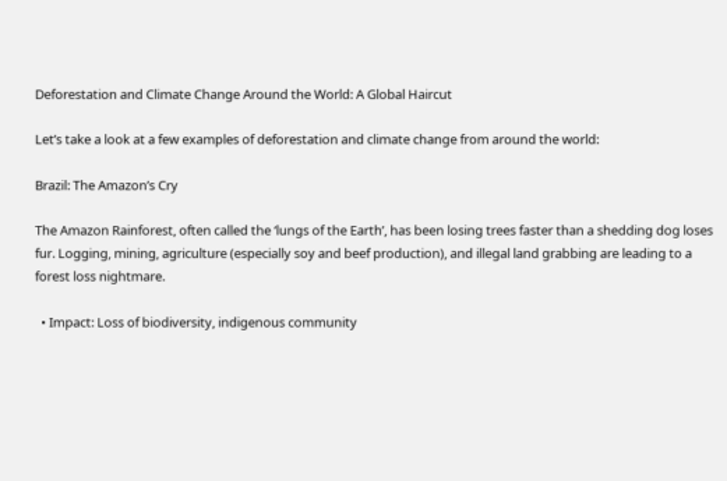Deforestation and Climate Change Around the World: A Global Haircut

Let’s take a look at a few examples of deforestation and climate change from around the world:

Brazil: The Amazon’s Cry

The Amazon Rainforest, often called the ‘lungs of the Earth’, has been losing trees faster than a shedding dog loses fur. Logging, mining, agriculture (especially soy and beef production), and illegal land grabbing are leading to a forest loss nightmare.

  • Impact: Loss of biodiversity, indigenous community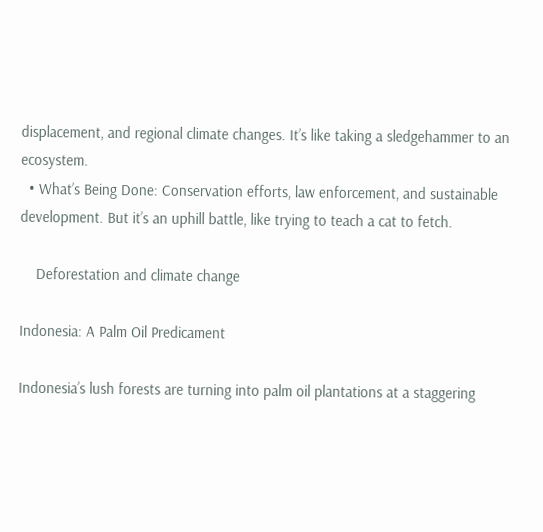displacement, and regional climate changes. It’s like taking a sledgehammer to an ecosystem.
  • What’s Being Done: Conservation efforts, law enforcement, and sustainable development. But it’s an uphill battle, like trying to teach a cat to fetch.

    Deforestation and climate change

Indonesia: A Palm Oil Predicament

Indonesia’s lush forests are turning into palm oil plantations at a staggering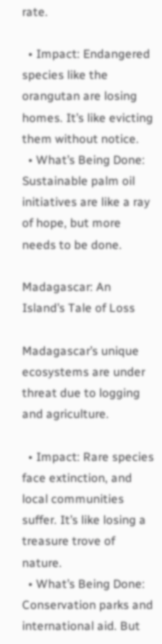rate.

  • Impact: Endangered species like the orangutan are losing homes. It’s like evicting them without notice.
  • What’s Being Done: Sustainable palm oil initiatives are like a ray of hope, but more needs to be done.

Madagascar: An Island’s Tale of Loss

Madagascar’s unique ecosystems are under threat due to logging and agriculture.

  • Impact: Rare species face extinction, and local communities suffer. It’s like losing a treasure trove of nature.
  • What’s Being Done: Conservation parks and international aid. But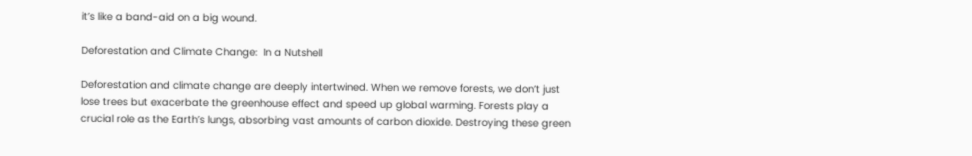it’s like a band-aid on a big wound.

Deforestation and Climate Change:  In a Nutshell

Deforestation and climate change are deeply intertwined. When we remove forests, we don’t just lose trees but exacerbate the greenhouse effect and speed up global warming. Forests play a crucial role as the Earth’s lungs, absorbing vast amounts of carbon dioxide. Destroying these green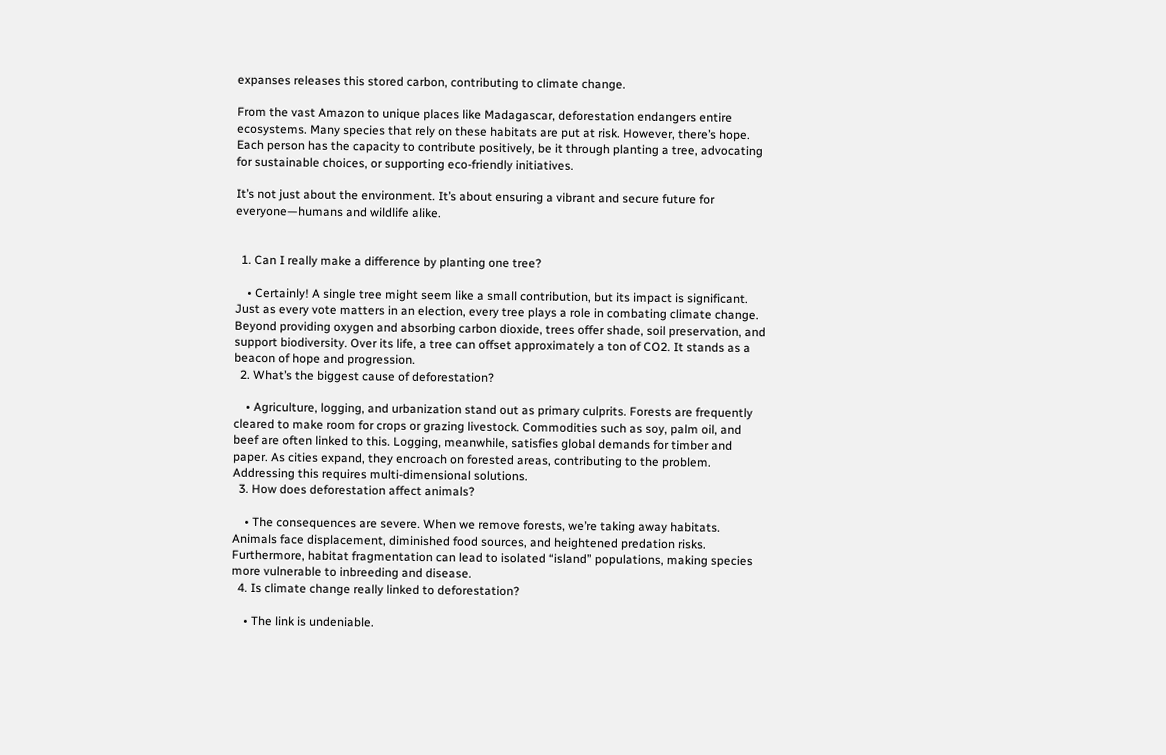expanses releases this stored carbon, contributing to climate change.

From the vast Amazon to unique places like Madagascar, deforestation endangers entire ecosystems. Many species that rely on these habitats are put at risk. However, there’s hope. Each person has the capacity to contribute positively, be it through planting a tree, advocating for sustainable choices, or supporting eco-friendly initiatives.

It’s not just about the environment. It’s about ensuring a vibrant and secure future for everyone—humans and wildlife alike.


  1. Can I really make a difference by planting one tree?

    • Certainly! A single tree might seem like a small contribution, but its impact is significant. Just as every vote matters in an election, every tree plays a role in combating climate change. Beyond providing oxygen and absorbing carbon dioxide, trees offer shade, soil preservation, and support biodiversity. Over its life, a tree can offset approximately a ton of CO2. It stands as a beacon of hope and progression.
  2. What’s the biggest cause of deforestation?

    • Agriculture, logging, and urbanization stand out as primary culprits. Forests are frequently cleared to make room for crops or grazing livestock. Commodities such as soy, palm oil, and beef are often linked to this. Logging, meanwhile, satisfies global demands for timber and paper. As cities expand, they encroach on forested areas, contributing to the problem. Addressing this requires multi-dimensional solutions.
  3. How does deforestation affect animals?

    • The consequences are severe. When we remove forests, we’re taking away habitats. Animals face displacement, diminished food sources, and heightened predation risks. Furthermore, habitat fragmentation can lead to isolated “island” populations, making species more vulnerable to inbreeding and disease.
  4. Is climate change really linked to deforestation?

    • The link is undeniable.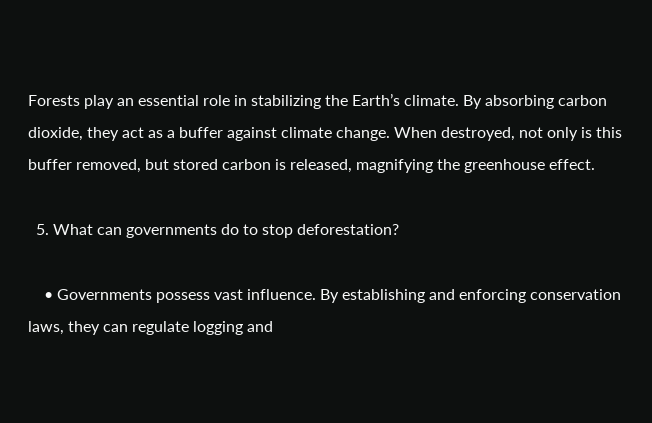Forests play an essential role in stabilizing the Earth’s climate. By absorbing carbon dioxide, they act as a buffer against climate change. When destroyed, not only is this buffer removed, but stored carbon is released, magnifying the greenhouse effect.

  5. What can governments do to stop deforestation?

    • Governments possess vast influence. By establishing and enforcing conservation laws, they can regulate logging and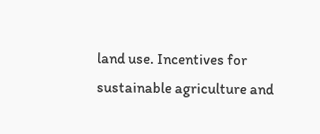land use. Incentives for sustainable agriculture and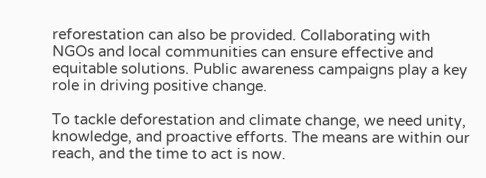reforestation can also be provided. Collaborating with NGOs and local communities can ensure effective and equitable solutions. Public awareness campaigns play a key role in driving positive change.

To tackle deforestation and climate change, we need unity, knowledge, and proactive efforts. The means are within our reach, and the time to act is now.